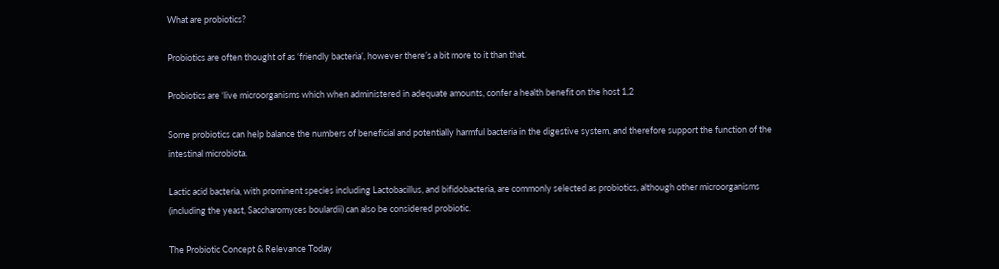What are probiotics?

Probiotics are often thought of as ‘friendly bacteria’, however there’s a bit more to it than that.

Probiotics are ‘live microorganisms which when administered in adequate amounts, confer a health benefit on the host 1,2

Some probiotics can help balance the numbers of beneficial and potentially harmful bacteria in the digestive system, and therefore support the function of the intestinal microbiota.

Lactic acid bacteria, with prominent species including Lactobacillus, and bifidobacteria, are commonly selected as probiotics, although other microorganisms (including the yeast, Saccharomyces boulardii) can also be considered probiotic.

The Probiotic Concept & Relevance Today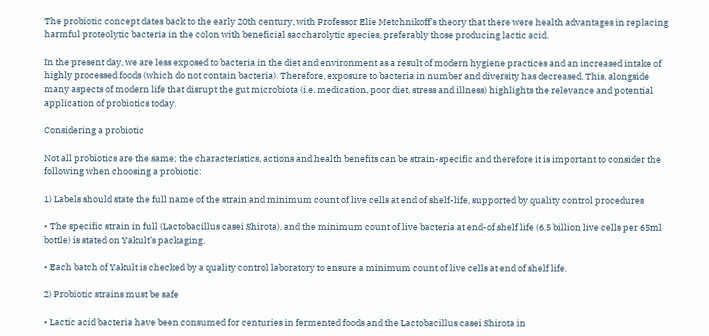The probiotic concept dates back to the early 20th century, with Professor Elie Metchnikoff’s theory that there were health advantages in replacing harmful proteolytic bacteria in the colon with beneficial saccharolytic species, preferably those producing lactic acid.

In the present day, we are less exposed to bacteria in the diet and environment as a result of modern hygiene practices and an increased intake of highly processed foods (which do not contain bacteria). Therefore, exposure to bacteria in number and diversity has decreased. This, alongside many aspects of modern life that disrupt the gut microbiota (i.e. medication, poor diet, stress and illness) highlights the relevance and potential application of probiotics today.

Considering a probiotic

Not all probiotics are the same; the characteristics, actions and health benefits can be strain-specific and therefore it is important to consider the following when choosing a probiotic:

1) Labels should state the full name of the strain and minimum count of live cells at end of shelf-life, supported by quality control procedures

• The specific strain in full (Lactobacillus casei Shirota), and the minimum count of live bacteria at end-of shelf life (6.5 billion live cells per 65ml bottle) is stated on Yakult’s packaging.

• Each batch of Yakult is checked by a quality control laboratory to ensure a minimum count of live cells at end of shelf life.

2) Probiotic strains must be safe

• Lactic acid bacteria have been consumed for centuries in fermented foods and the Lactobacillus casei Shirota in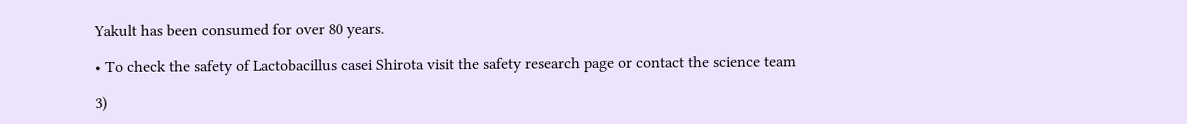Yakult has been consumed for over 80 years.

• To check the safety of Lactobacillus casei Shirota visit the safety research page or contact the science team

3)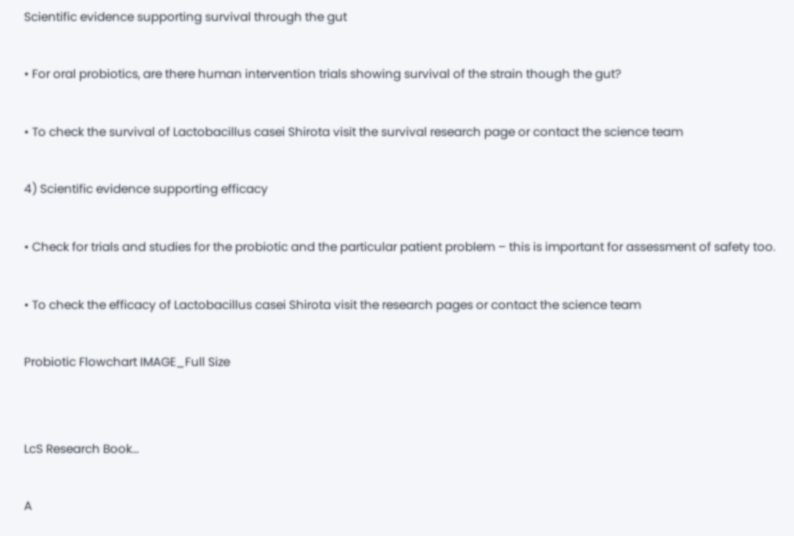Scientific evidence supporting survival through the gut

• For oral probiotics, are there human intervention trials showing survival of the strain though the gut?

• To check the survival of Lactobacillus casei Shirota visit the survival research page or contact the science team

4) Scientific evidence supporting efficacy

• Check for trials and studies for the probiotic and the particular patient problem – this is important for assessment of safety too.

• To check the efficacy of Lactobacillus casei Shirota visit the research pages or contact the science team

Probiotic Flowchart IMAGE_Full Size


LcS Research Book…

A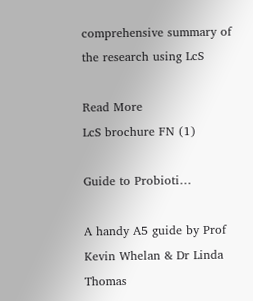comprehensive summary of the research using LcS

Read More
LcS brochure FN (1)

Guide to Probioti…

A handy A5 guide by Prof Kevin Whelan & Dr Linda Thomas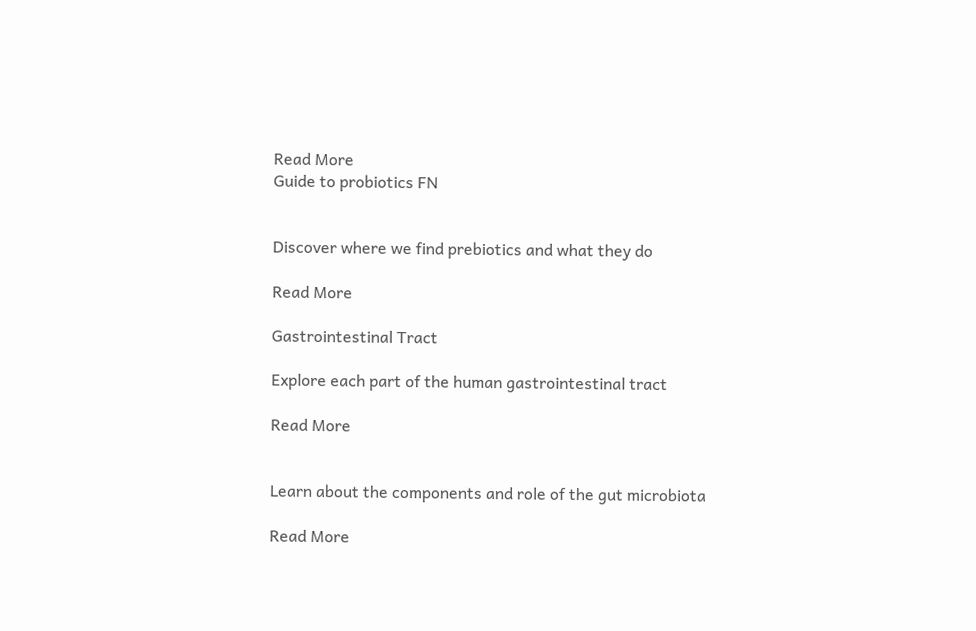Read More
Guide to probiotics FN


Discover where we find prebiotics and what they do

Read More

Gastrointestinal Tract

Explore each part of the human gastrointestinal tract

Read More


Learn about the components and role of the gut microbiota

Read More